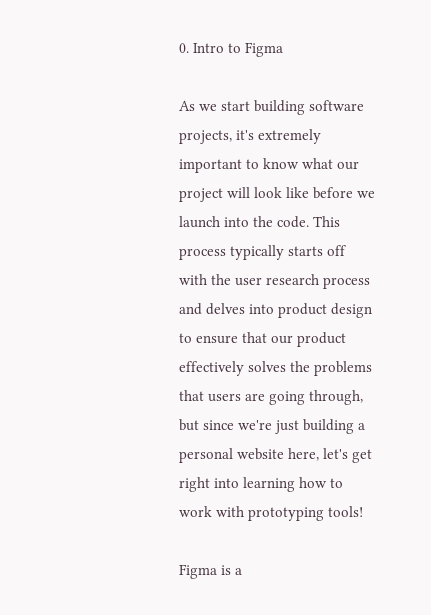0. Intro to Figma

As we start building software projects, it's extremely important to know what our project will look like before we launch into the code. This process typically starts off with the user research process and delves into product design to ensure that our product effectively solves the problems that users are going through, but since we're just building a personal website here, let's get right into learning how to work with prototyping tools!

Figma is a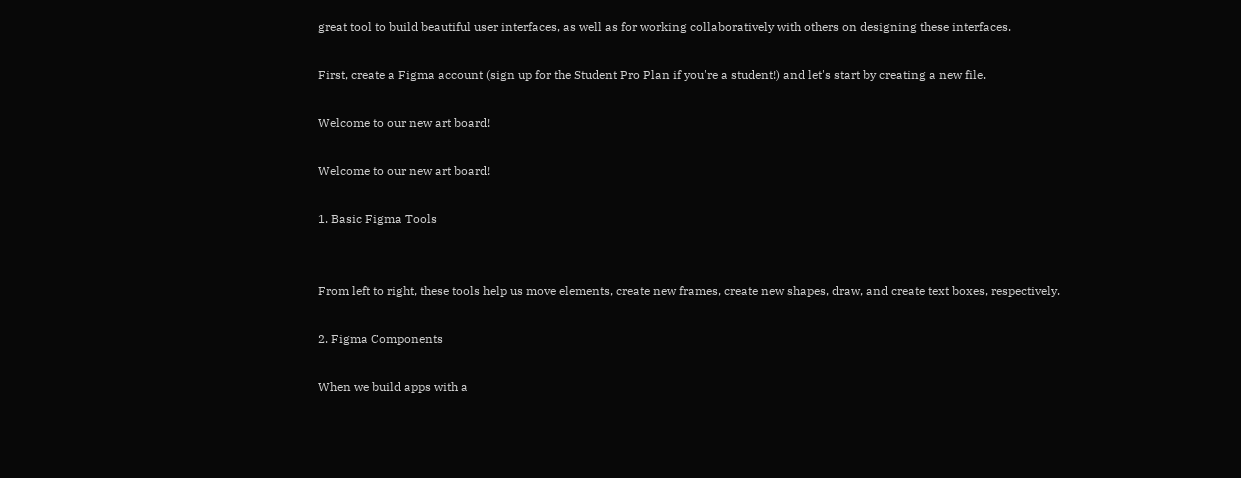great tool to build beautiful user interfaces, as well as for working collaboratively with others on designing these interfaces.

First, create a Figma account (sign up for the Student Pro Plan if you're a student!) and let's start by creating a new file.

Welcome to our new art board!

Welcome to our new art board!

1. Basic Figma Tools


From left to right, these tools help us move elements, create new frames, create new shapes, draw, and create text boxes, respectively.

2. Figma Components

When we build apps with a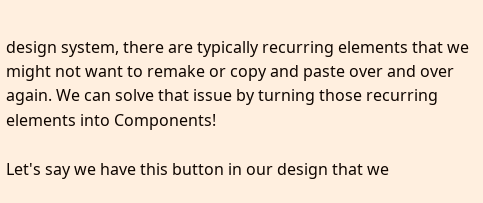design system, there are typically recurring elements that we might not want to remake or copy and paste over and over again. We can solve that issue by turning those recurring elements into Components!

Let's say we have this button in our design that we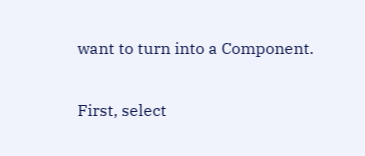want to turn into a Component.


First, select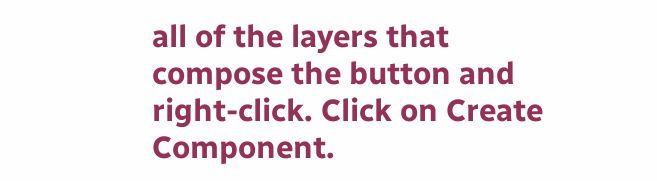all of the layers that compose the button and right-click. Click on Create Component.